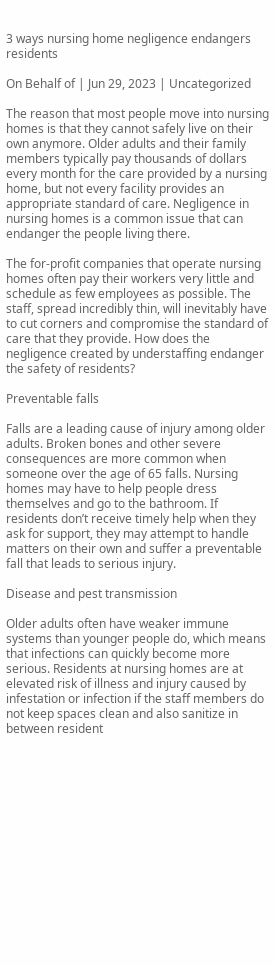3 ways nursing home negligence endangers residents

On Behalf of | Jun 29, 2023 | Uncategorized

The reason that most people move into nursing homes is that they cannot safely live on their own anymore. Older adults and their family members typically pay thousands of dollars every month for the care provided by a nursing home, but not every facility provides an appropriate standard of care. Negligence in nursing homes is a common issue that can endanger the people living there.

The for-profit companies that operate nursing homes often pay their workers very little and schedule as few employees as possible. The staff, spread incredibly thin, will inevitably have to cut corners and compromise the standard of care that they provide. How does the negligence created by understaffing endanger the safety of residents?

Preventable falls

Falls are a leading cause of injury among older adults. Broken bones and other severe consequences are more common when someone over the age of 65 falls. Nursing homes may have to help people dress themselves and go to the bathroom. If residents don’t receive timely help when they ask for support, they may attempt to handle matters on their own and suffer a preventable fall that leads to serious injury.

Disease and pest transmission

Older adults often have weaker immune systems than younger people do, which means that infections can quickly become more serious. Residents at nursing homes are at elevated risk of illness and injury caused by infestation or infection if the staff members do not keep spaces clean and also sanitize in between resident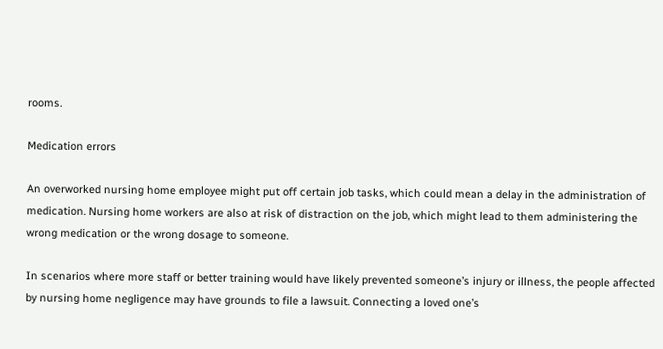rooms.

Medication errors

An overworked nursing home employee might put off certain job tasks, which could mean a delay in the administration of medication. Nursing home workers are also at risk of distraction on the job, which might lead to them administering the wrong medication or the wrong dosage to someone.

In scenarios where more staff or better training would have likely prevented someone’s injury or illness, the people affected by nursing home negligence may have grounds to file a lawsuit. Connecting a loved one’s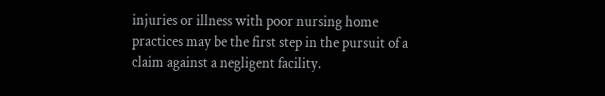injuries or illness with poor nursing home practices may be the first step in the pursuit of a claim against a negligent facility.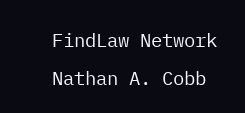FindLaw Network
Nathan A. Cobb